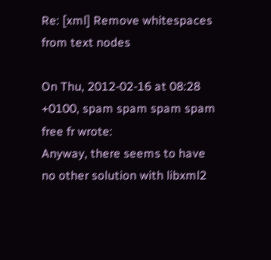Re: [xml] Remove whitespaces from text nodes

On Thu, 2012-02-16 at 08:28 +0100, spam spam spam spam free fr wrote:
Anyway, there seems to have no other solution with libxml2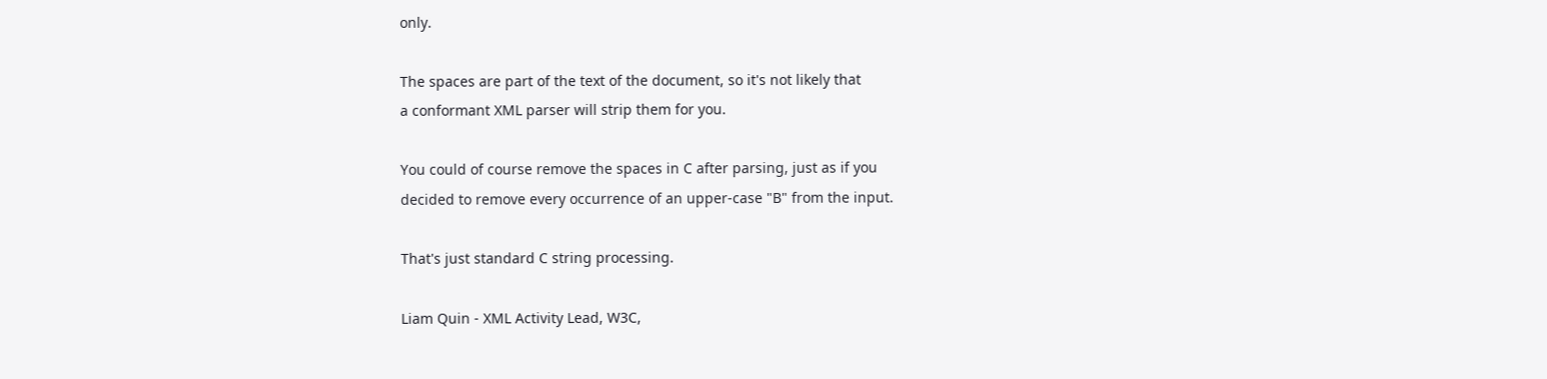only.

The spaces are part of the text of the document, so it's not likely that
a conformant XML parser will strip them for you.

You could of course remove the spaces in C after parsing, just as if you
decided to remove every occurrence of an upper-case "B" from the input.

That's just standard C string processing.

Liam Quin - XML Activity Lead, W3C,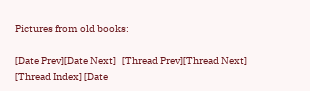Pictures from old books:

[Date Prev][Date Next]   [Thread Prev][Thread Next]   [Thread Index] [Date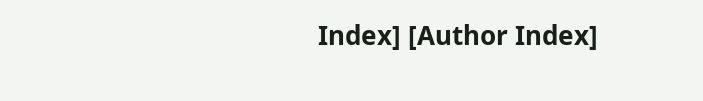Index] [Author Index]